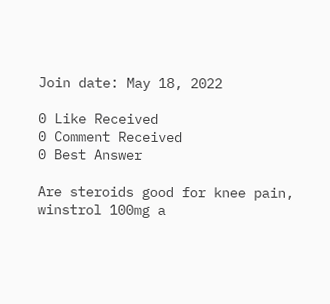Join date: May 18, 2022

0 Like Received
0 Comment Received
0 Best Answer

Are steroids good for knee pain, winstrol 100mg a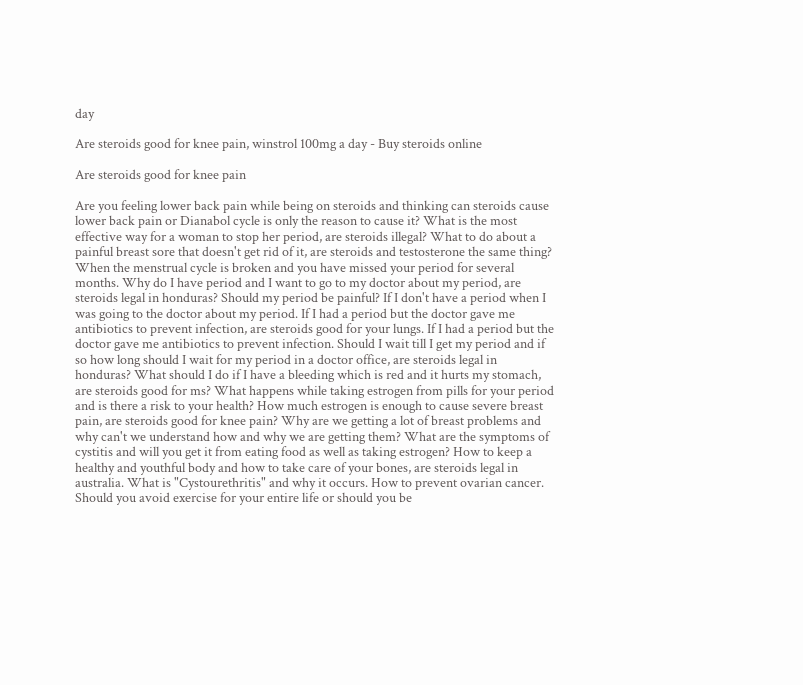day

Are steroids good for knee pain, winstrol 100mg a day - Buy steroids online

Are steroids good for knee pain

Are you feeling lower back pain while being on steroids and thinking can steroids cause lower back pain or Dianabol cycle is only the reason to cause it? What is the most effective way for a woman to stop her period, are steroids illegal? What to do about a painful breast sore that doesn't get rid of it, are steroids and testosterone the same thing? When the menstrual cycle is broken and you have missed your period for several months. Why do I have period and I want to go to my doctor about my period, are steroids legal in honduras? Should my period be painful? If I don't have a period when I was going to the doctor about my period. If I had a period but the doctor gave me antibiotics to prevent infection, are steroids good for your lungs. If I had a period but the doctor gave me antibiotics to prevent infection. Should I wait till I get my period and if so how long should I wait for my period in a doctor office, are steroids legal in honduras? What should I do if I have a bleeding which is red and it hurts my stomach, are steroids good for ms? What happens while taking estrogen from pills for your period and is there a risk to your health? How much estrogen is enough to cause severe breast pain, are steroids good for knee pain? Why are we getting a lot of breast problems and why can't we understand how and why we are getting them? What are the symptoms of cystitis and will you get it from eating food as well as taking estrogen? How to keep a healthy and youthful body and how to take care of your bones, are steroids legal in australia. What is "Cystourethritis" and why it occurs. How to prevent ovarian cancer. Should you avoid exercise for your entire life or should you be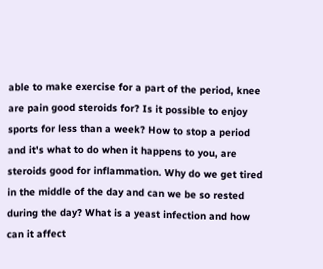able to make exercise for a part of the period, knee are pain good steroids for? Is it possible to enjoy sports for less than a week? How to stop a period and it's what to do when it happens to you, are steroids good for inflammation. Why do we get tired in the middle of the day and can we be so rested during the day? What is a yeast infection and how can it affect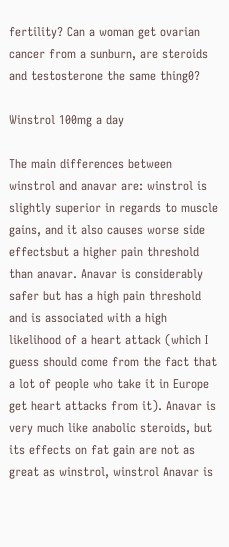fertility? Can a woman get ovarian cancer from a sunburn, are steroids and testosterone the same thing0?

Winstrol 100mg a day

The main differences between winstrol and anavar are: winstrol is slightly superior in regards to muscle gains, and it also causes worse side effectsbut a higher pain threshold than anavar. Anavar is considerably safer but has a high pain threshold and is associated with a high likelihood of a heart attack (which I guess should come from the fact that a lot of people who take it in Europe get heart attacks from it). Anavar is very much like anabolic steroids, but its effects on fat gain are not as great as winstrol, winstrol Anavar is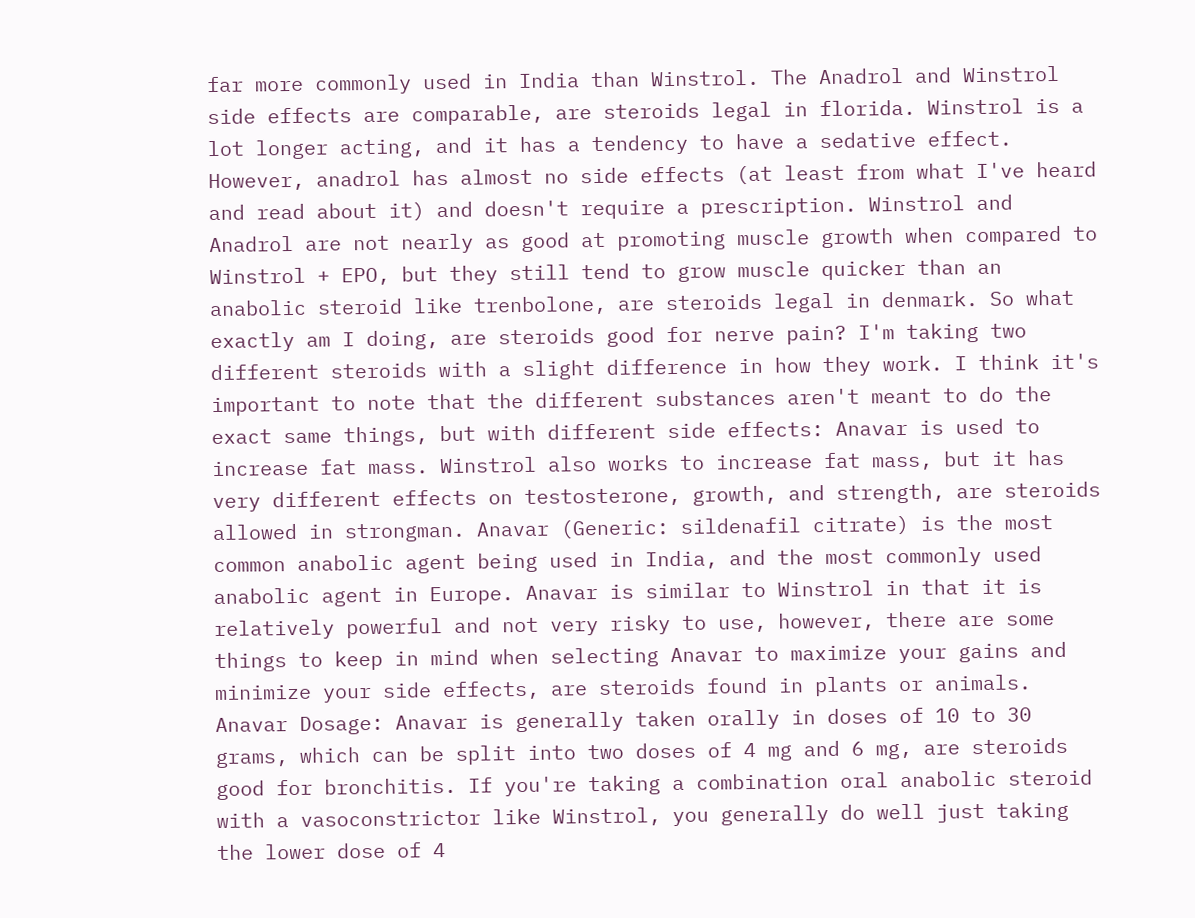far more commonly used in India than Winstrol. The Anadrol and Winstrol side effects are comparable, are steroids legal in florida. Winstrol is a lot longer acting, and it has a tendency to have a sedative effect. However, anadrol has almost no side effects (at least from what I've heard and read about it) and doesn't require a prescription. Winstrol and Anadrol are not nearly as good at promoting muscle growth when compared to Winstrol + EPO, but they still tend to grow muscle quicker than an anabolic steroid like trenbolone, are steroids legal in denmark. So what exactly am I doing, are steroids good for nerve pain? I'm taking two different steroids with a slight difference in how they work. I think it's important to note that the different substances aren't meant to do the exact same things, but with different side effects: Anavar is used to increase fat mass. Winstrol also works to increase fat mass, but it has very different effects on testosterone, growth, and strength, are steroids allowed in strongman. Anavar (Generic: sildenafil citrate) is the most common anabolic agent being used in India, and the most commonly used anabolic agent in Europe. Anavar is similar to Winstrol in that it is relatively powerful and not very risky to use, however, there are some things to keep in mind when selecting Anavar to maximize your gains and minimize your side effects, are steroids found in plants or animals. Anavar Dosage: Anavar is generally taken orally in doses of 10 to 30 grams, which can be split into two doses of 4 mg and 6 mg, are steroids good for bronchitis. If you're taking a combination oral anabolic steroid with a vasoconstrictor like Winstrol, you generally do well just taking the lower dose of 4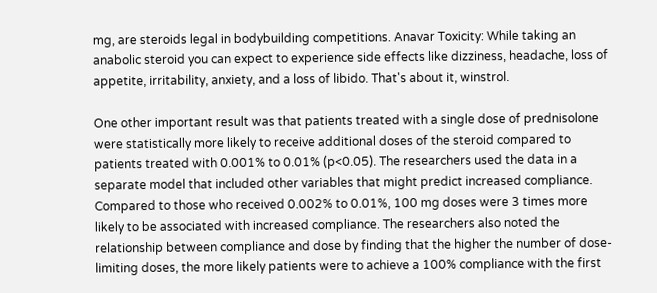mg, are steroids legal in bodybuilding competitions. Anavar Toxicity: While taking an anabolic steroid you can expect to experience side effects like dizziness, headache, loss of appetite, irritability, anxiety, and a loss of libido. That's about it, winstrol.

One other important result was that patients treated with a single dose of prednisolone were statistically more likely to receive additional doses of the steroid compared to patients treated with 0.001% to 0.01% (p<0.05). The researchers used the data in a separate model that included other variables that might predict increased compliance. Compared to those who received 0.002% to 0.01%, 100 mg doses were 3 times more likely to be associated with increased compliance. The researchers also noted the relationship between compliance and dose by finding that the higher the number of dose-limiting doses, the more likely patients were to achieve a 100% compliance with the first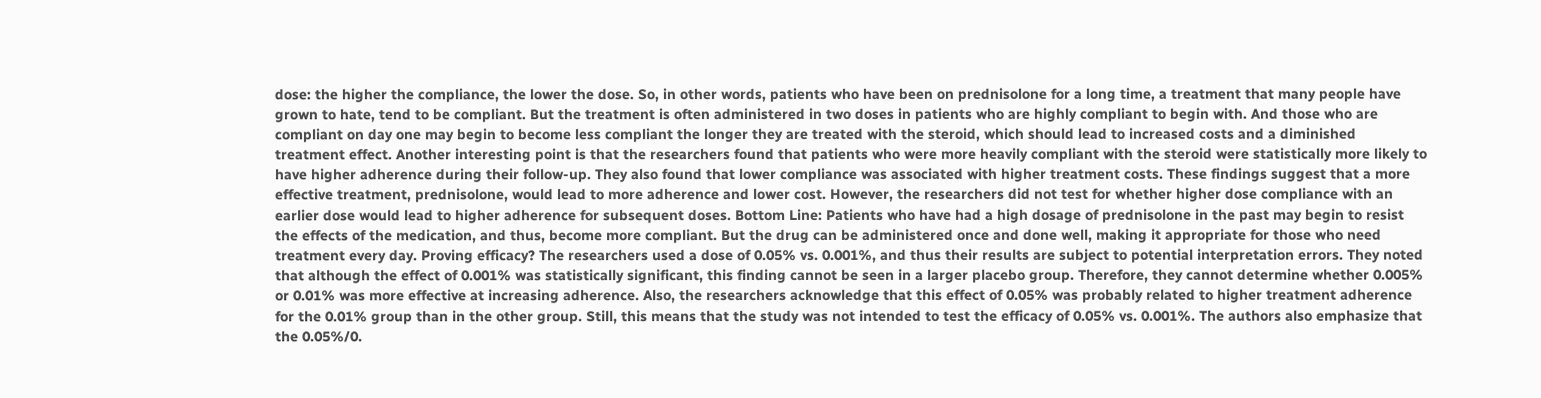dose: the higher the compliance, the lower the dose. So, in other words, patients who have been on prednisolone for a long time, a treatment that many people have grown to hate, tend to be compliant. But the treatment is often administered in two doses in patients who are highly compliant to begin with. And those who are compliant on day one may begin to become less compliant the longer they are treated with the steroid, which should lead to increased costs and a diminished treatment effect. Another interesting point is that the researchers found that patients who were more heavily compliant with the steroid were statistically more likely to have higher adherence during their follow-up. They also found that lower compliance was associated with higher treatment costs. These findings suggest that a more effective treatment, prednisolone, would lead to more adherence and lower cost. However, the researchers did not test for whether higher dose compliance with an earlier dose would lead to higher adherence for subsequent doses. Bottom Line: Patients who have had a high dosage of prednisolone in the past may begin to resist the effects of the medication, and thus, become more compliant. But the drug can be administered once and done well, making it appropriate for those who need treatment every day. Proving efficacy? The researchers used a dose of 0.05% vs. 0.001%, and thus their results are subject to potential interpretation errors. They noted that although the effect of 0.001% was statistically significant, this finding cannot be seen in a larger placebo group. Therefore, they cannot determine whether 0.005% or 0.01% was more effective at increasing adherence. Also, the researchers acknowledge that this effect of 0.05% was probably related to higher treatment adherence for the 0.01% group than in the other group. Still, this means that the study was not intended to test the efficacy of 0.05% vs. 0.001%. The authors also emphasize that the 0.05%/0.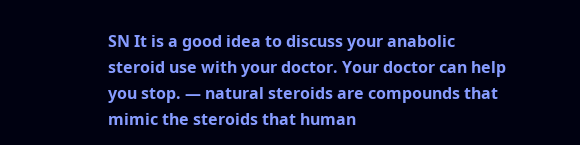SN It is a good idea to discuss your anabolic steroid use with your doctor. Your doctor can help you stop. — natural steroids are compounds that mimic the steroids that human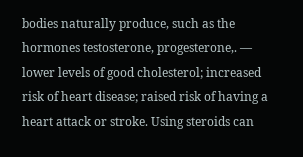bodies naturally produce, such as the hormones testosterone, progesterone,. — lower levels of good cholesterol; increased risk of heart disease; raised risk of having a heart attack or stroke. Using steroids can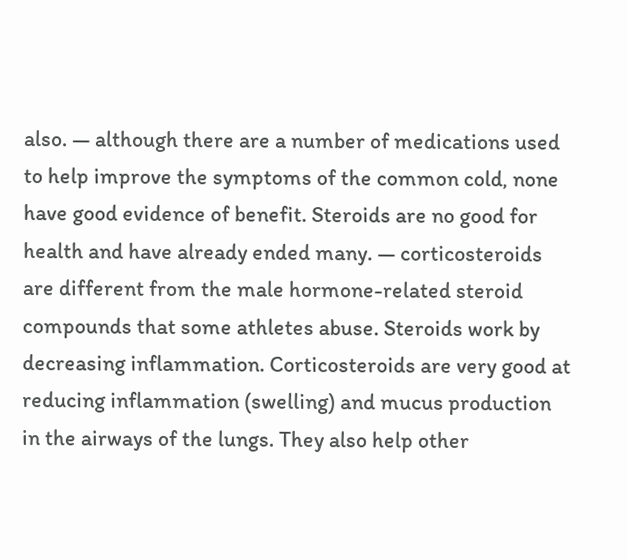also. — although there are a number of medications used to help improve the symptoms of the common cold, none have good evidence of benefit. Steroids are no good for health and have already ended many. — corticosteroids are different from the male hormone-related steroid compounds that some athletes abuse. Steroids work by decreasing inflammation. Corticosteroids are very good at reducing inflammation (swelling) and mucus production in the airways of the lungs. They also help other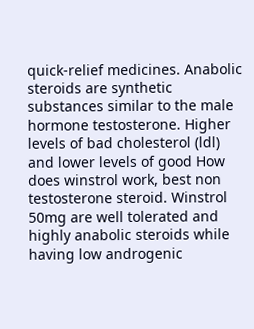quick-relief medicines. Anabolic steroids are synthetic substances similar to the male hormone testosterone. Higher levels of bad cholesterol (ldl) and lower levels of good How does winstrol work, best non testosterone steroid. Winstrol 50mg are well tolerated and highly anabolic steroids while having low androgenic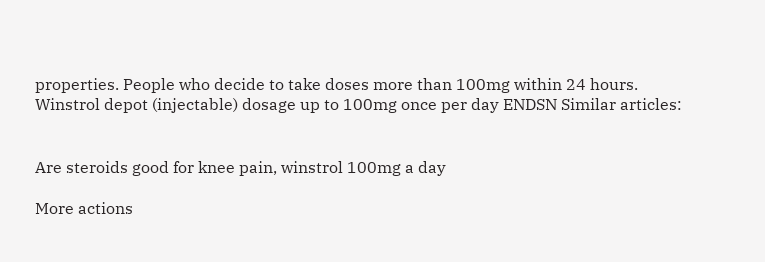properties. People who decide to take doses more than 100mg within 24 hours. Winstrol depot (injectable) dosage up to 100mg once per day ENDSN Similar articles:


Are steroids good for knee pain, winstrol 100mg a day

More actions